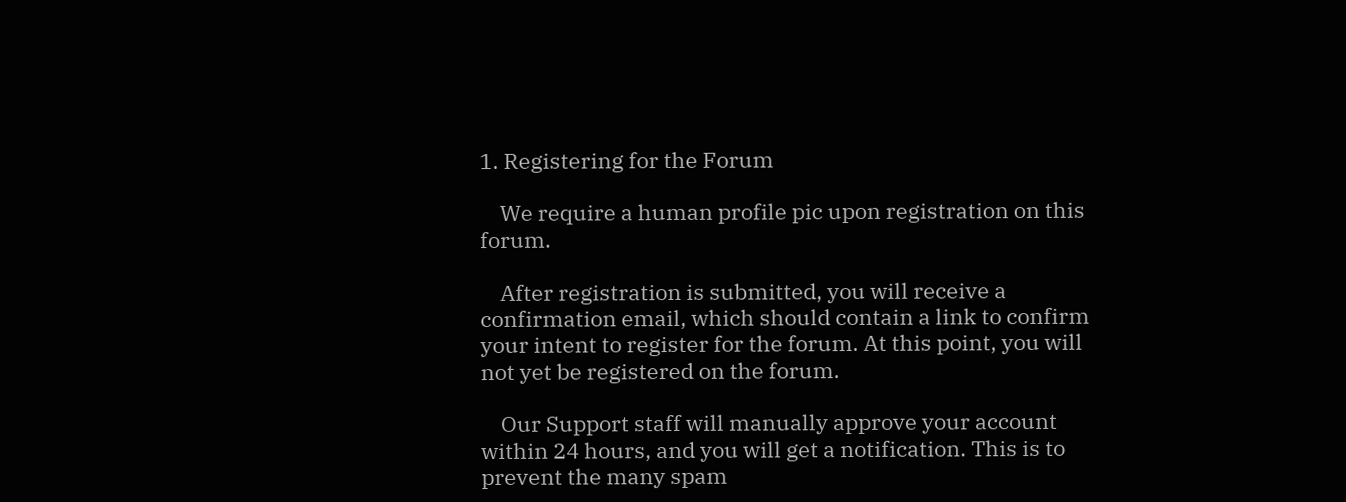1. Registering for the Forum

    We require a human profile pic upon registration on this forum.

    After registration is submitted, you will receive a confirmation email, which should contain a link to confirm your intent to register for the forum. At this point, you will not yet be registered on the forum.

    Our Support staff will manually approve your account within 24 hours, and you will get a notification. This is to prevent the many spam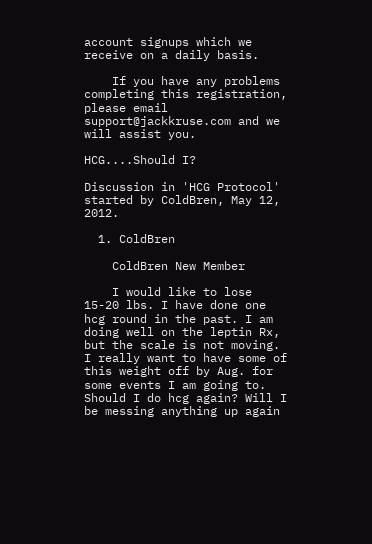account signups which we receive on a daily basis.

    If you have any problems completing this registration, please email support@jackkruse.com and we will assist you.

HCG....Should I?

Discussion in 'HCG Protocol' started by ColdBren, May 12, 2012.

  1. ColdBren

    ColdBren New Member

    I would like to lose 15-20 lbs. I have done one hcg round in the past. I am doing well on the leptin Rx, but the scale is not moving. I really want to have some of this weight off by Aug. for some events I am going to. Should I do hcg again? Will I be messing anything up again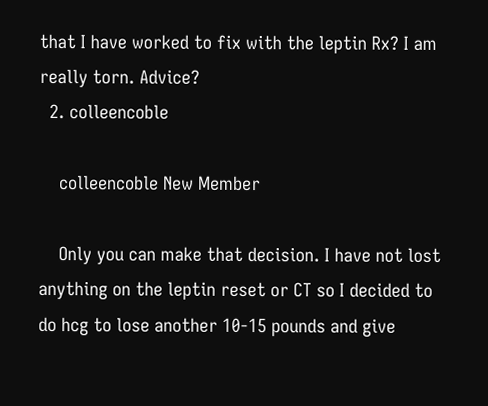that I have worked to fix with the leptin Rx? I am really torn. Advice?
  2. colleencoble

    colleencoble New Member

    Only you can make that decision. I have not lost anything on the leptin reset or CT so I decided to do hcg to lose another 10-15 pounds and give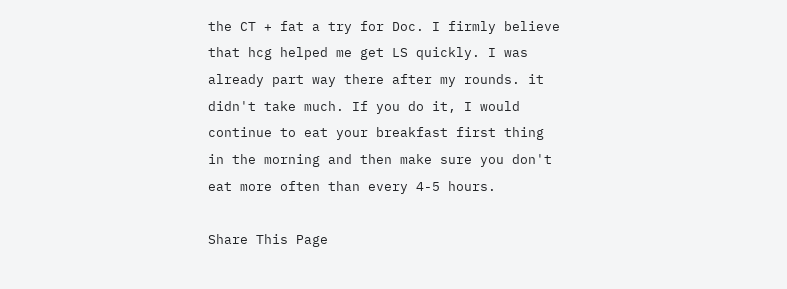the CT + fat a try for Doc. I firmly believe that hcg helped me get LS quickly. I was already part way there after my rounds. it didn't take much. If you do it, I would continue to eat your breakfast first thing in the morning and then make sure you don't eat more often than every 4-5 hours.

Share This Page